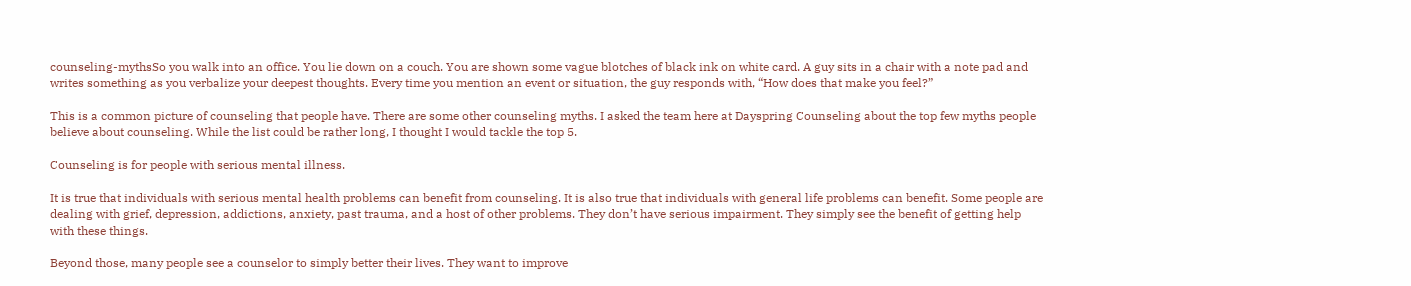counseling-mythsSo you walk into an office. You lie down on a couch. You are shown some vague blotches of black ink on white card. A guy sits in a chair with a note pad and writes something as you verbalize your deepest thoughts. Every time you mention an event or situation, the guy responds with, “How does that make you feel?”

This is a common picture of counseling that people have. There are some other counseling myths. I asked the team here at Dayspring Counseling about the top few myths people believe about counseling. While the list could be rather long, I thought I would tackle the top 5.

Counseling is for people with serious mental illness.

It is true that individuals with serious mental health problems can benefit from counseling. It is also true that individuals with general life problems can benefit. Some people are dealing with grief, depression, addictions, anxiety, past trauma, and a host of other problems. They don’t have serious impairment. They simply see the benefit of getting help with these things.

Beyond those, many people see a counselor to simply better their lives. They want to improve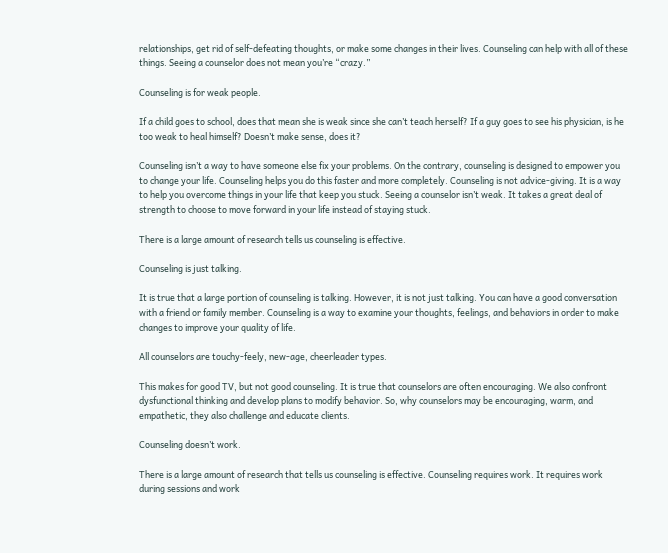relationships, get rid of self-defeating thoughts, or make some changes in their lives. Counseling can help with all of these things. Seeing a counselor does not mean you’re “crazy.”

Counseling is for weak people.

If a child goes to school, does that mean she is weak since she can’t teach herself? If a guy goes to see his physician, is he too weak to heal himself? Doesn’t make sense, does it?

Counseling isn’t a way to have someone else fix your problems. On the contrary, counseling is designed to empower you to change your life. Counseling helps you do this faster and more completely. Counseling is not advice-giving. It is a way to help you overcome things in your life that keep you stuck. Seeing a counselor isn’t weak. It takes a great deal of strength to choose to move forward in your life instead of staying stuck.

There is a large amount of research tells us counseling is effective.

Counseling is just talking.

It is true that a large portion of counseling is talking. However, it is not just talking. You can have a good conversation with a friend or family member. Counseling is a way to examine your thoughts, feelings, and behaviors in order to make changes to improve your quality of life.

All counselors are touchy-feely, new-age, cheerleader types.

This makes for good TV, but not good counseling. It is true that counselors are often encouraging. We also confront dysfunctional thinking and develop plans to modify behavior. So, why counselors may be encouraging, warm, and empathetic, they also challenge and educate clients.

Counseling doesn’t work.

There is a large amount of research that tells us counseling is effective. Counseling requires work. It requires work during sessions and work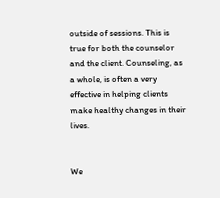outside of sessions. This is true for both the counselor and the client. Counseling, as a whole, is often a very effective in helping clients make healthy changes in their lives.


We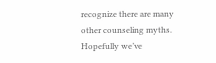recognize there are many other counseling myths. Hopefully we’ve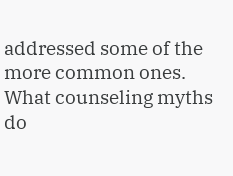addressed some of the more common ones. What counseling myths do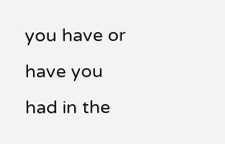you have or have you had in the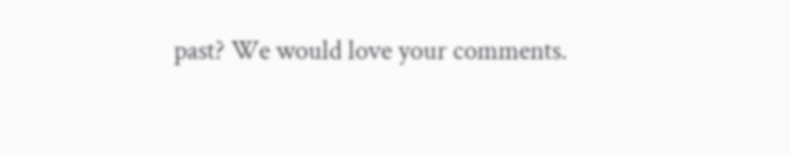past? We would love your comments.